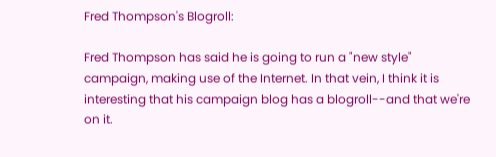Fred Thompson's Blogroll:

Fred Thompson has said he is going to run a "new style" campaign, making use of the Internet. In that vein, I think it is interesting that his campaign blog has a blogroll--and that we're on it.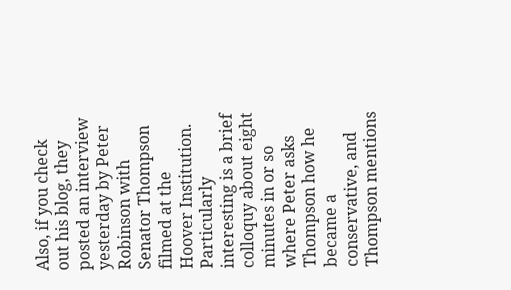Also, if you check out his blog, they posted an interview yesterday by Peter Robinson with Senator Thompson filmed at the Hoover Institution. Particularly interesting is a brief colloquy about eight minutes in or so where Peter asks Thompson how he became a conservative, and Thompson mentions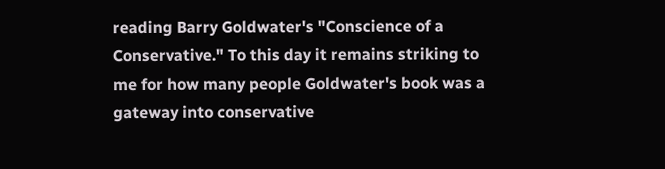reading Barry Goldwater's "Conscience of a Conservative." To this day it remains striking to me for how many people Goldwater's book was a gateway into conservative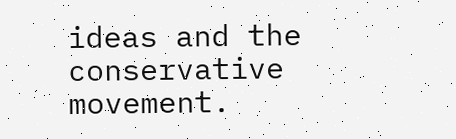ideas and the conservative movement.